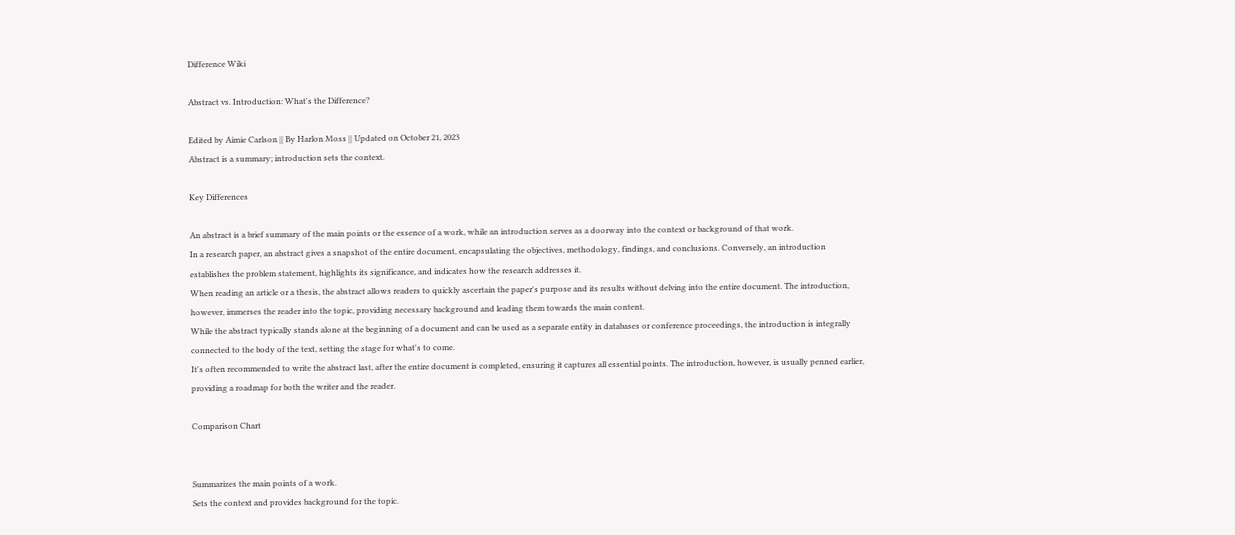Difference Wiki

Abstract vs. Introduction: What's the Difference?

Edited by Aimie Carlson || By Harlon Moss || Updated on October 21, 2023
Abstract is a summary; introduction sets the context.

Key Differences

An abstract is a brief summary of the main points or the essence of a work, while an introduction serves as a doorway into the context or background of that work.
In a research paper, an abstract gives a snapshot of the entire document, encapsulating the objectives, methodology, findings, and conclusions. Conversely, an introduction establishes the problem statement, highlights its significance, and indicates how the research addresses it.
When reading an article or a thesis, the abstract allows readers to quickly ascertain the paper's purpose and its results without delving into the entire document. The introduction, however, immerses the reader into the topic, providing necessary background and leading them towards the main content.
While the abstract typically stands alone at the beginning of a document and can be used as a separate entity in databases or conference proceedings, the introduction is integrally connected to the body of the text, setting the stage for what's to come.
It's often recommended to write the abstract last, after the entire document is completed, ensuring it captures all essential points. The introduction, however, is usually penned earlier, providing a roadmap for both the writer and the reader.

Comparison Chart


Summarizes the main points of a work.
Sets the context and provides background for the topic.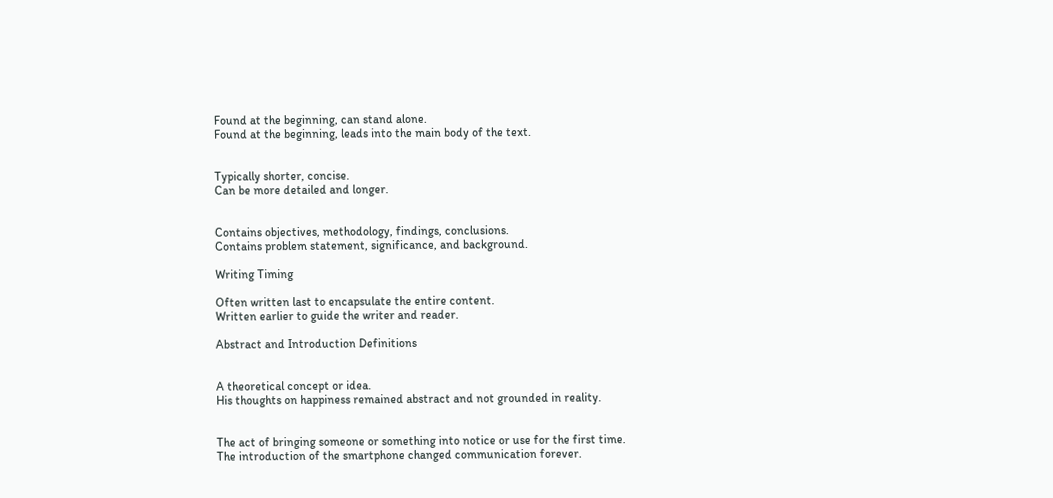Found at the beginning, can stand alone.
Found at the beginning, leads into the main body of the text.


Typically shorter, concise.
Can be more detailed and longer.


Contains objectives, methodology, findings, conclusions.
Contains problem statement, significance, and background.

Writing Timing

Often written last to encapsulate the entire content.
Written earlier to guide the writer and reader.

Abstract and Introduction Definitions


A theoretical concept or idea.
His thoughts on happiness remained abstract and not grounded in reality.


The act of bringing someone or something into notice or use for the first time.
The introduction of the smartphone changed communication forever.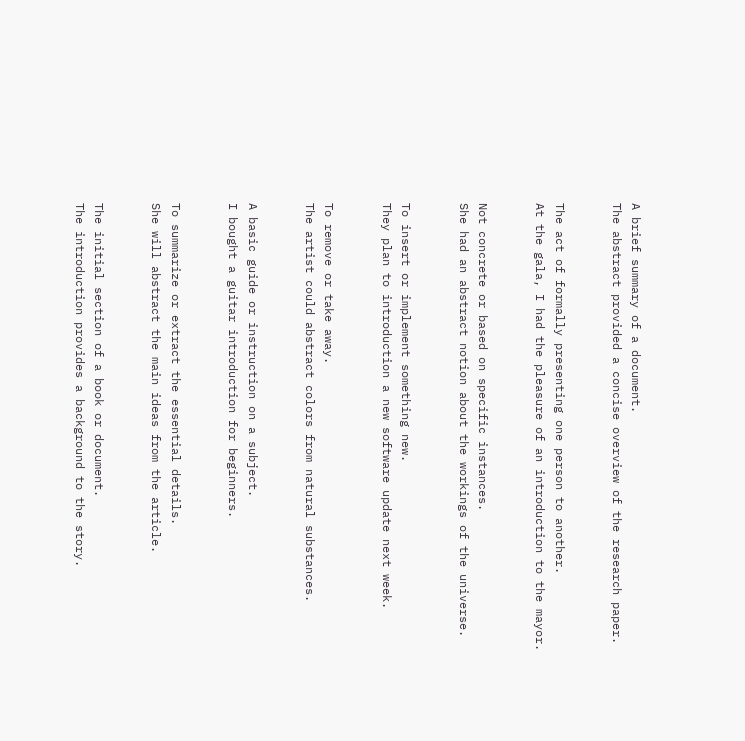A brief summary of a document.
The abstract provided a concise overview of the research paper.


The act of formally presenting one person to another.
At the gala, I had the pleasure of an introduction to the mayor.


Not concrete or based on specific instances.
She had an abstract notion about the workings of the universe.


To insert or implement something new.
They plan to introduction a new software update next week.


To remove or take away.
The artist could abstract colors from natural substances.


A basic guide or instruction on a subject.
I bought a guitar introduction for beginners.


To summarize or extract the essential details.
She will abstract the main ideas from the article.


The initial section of a book or document.
The introduction provides a background to the story.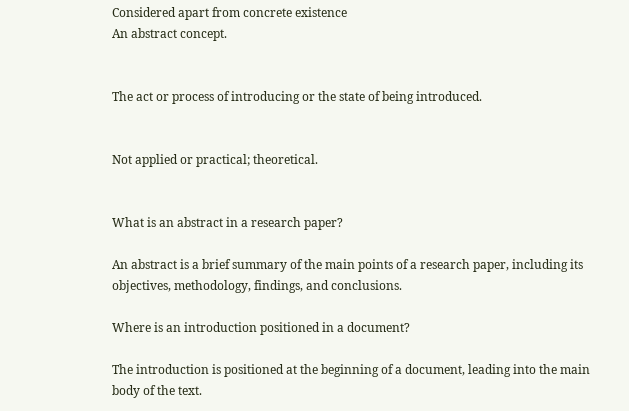Considered apart from concrete existence
An abstract concept.


The act or process of introducing or the state of being introduced.


Not applied or practical; theoretical.


What is an abstract in a research paper?

An abstract is a brief summary of the main points of a research paper, including its objectives, methodology, findings, and conclusions.

Where is an introduction positioned in a document?

The introduction is positioned at the beginning of a document, leading into the main body of the text.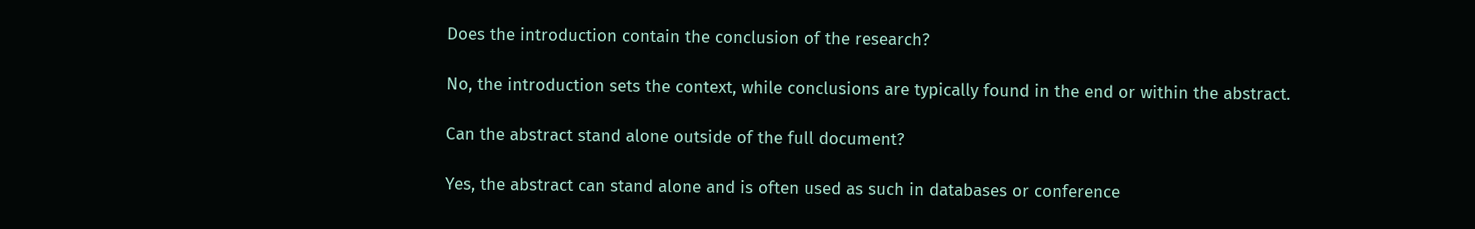Does the introduction contain the conclusion of the research?

No, the introduction sets the context, while conclusions are typically found in the end or within the abstract.

Can the abstract stand alone outside of the full document?

Yes, the abstract can stand alone and is often used as such in databases or conference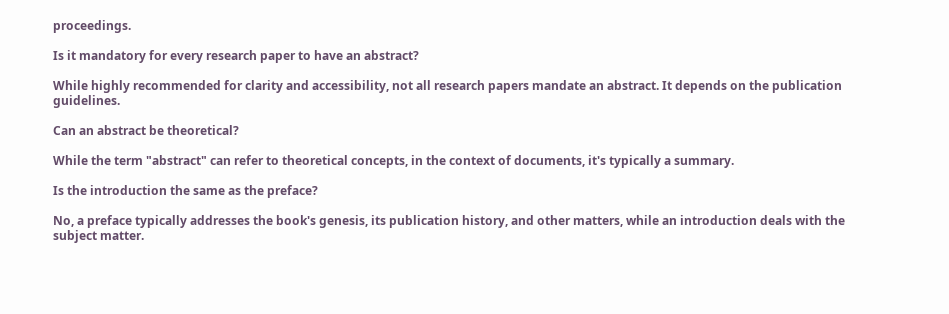proceedings.

Is it mandatory for every research paper to have an abstract?

While highly recommended for clarity and accessibility, not all research papers mandate an abstract. It depends on the publication guidelines.

Can an abstract be theoretical?

While the term "abstract" can refer to theoretical concepts, in the context of documents, it's typically a summary.

Is the introduction the same as the preface?

No, a preface typically addresses the book's genesis, its publication history, and other matters, while an introduction deals with the subject matter.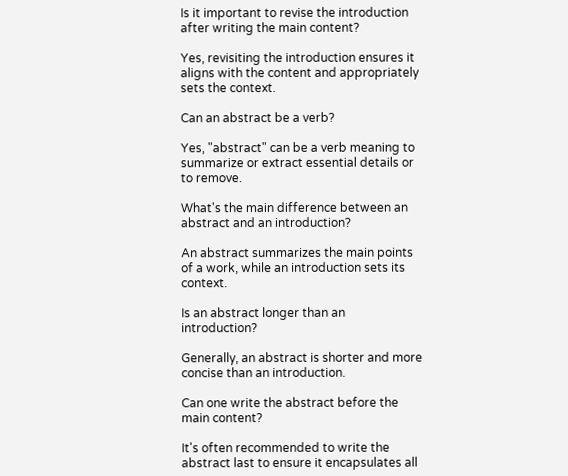Is it important to revise the introduction after writing the main content?

Yes, revisiting the introduction ensures it aligns with the content and appropriately sets the context.

Can an abstract be a verb?

Yes, "abstract" can be a verb meaning to summarize or extract essential details or to remove.

What's the main difference between an abstract and an introduction?

An abstract summarizes the main points of a work, while an introduction sets its context.

Is an abstract longer than an introduction?

Generally, an abstract is shorter and more concise than an introduction.

Can one write the abstract before the main content?

It's often recommended to write the abstract last to ensure it encapsulates all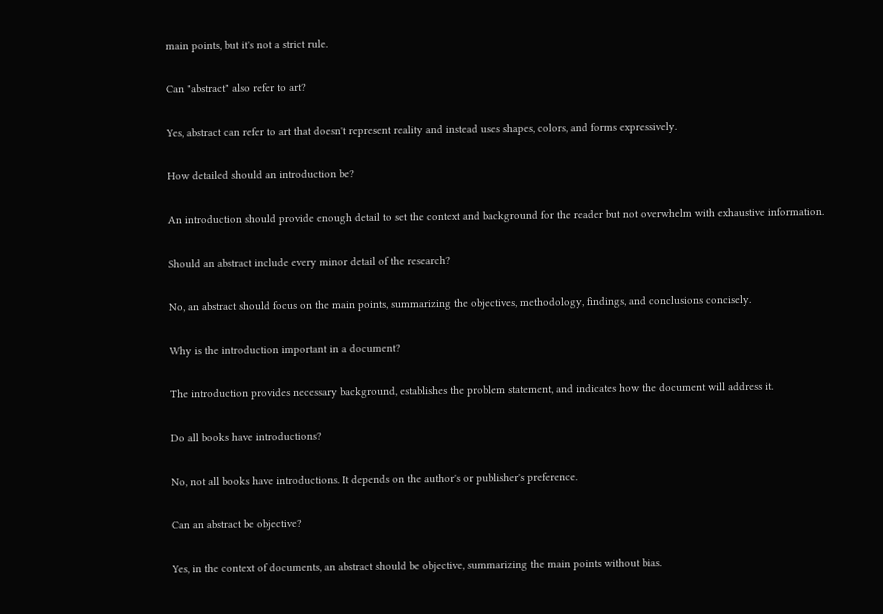main points, but it's not a strict rule.

Can "abstract" also refer to art?

Yes, abstract can refer to art that doesn't represent reality and instead uses shapes, colors, and forms expressively.

How detailed should an introduction be?

An introduction should provide enough detail to set the context and background for the reader but not overwhelm with exhaustive information.

Should an abstract include every minor detail of the research?

No, an abstract should focus on the main points, summarizing the objectives, methodology, findings, and conclusions concisely.

Why is the introduction important in a document?

The introduction provides necessary background, establishes the problem statement, and indicates how the document will address it.

Do all books have introductions?

No, not all books have introductions. It depends on the author's or publisher's preference.

Can an abstract be objective?

Yes, in the context of documents, an abstract should be objective, summarizing the main points without bias.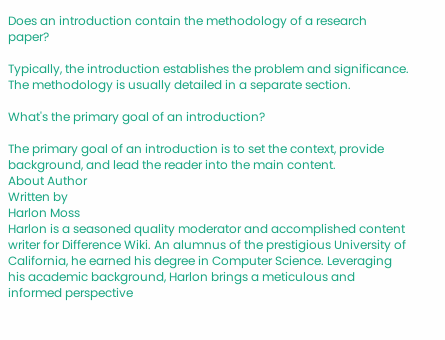Does an introduction contain the methodology of a research paper?

Typically, the introduction establishes the problem and significance. The methodology is usually detailed in a separate section.

What's the primary goal of an introduction?

The primary goal of an introduction is to set the context, provide background, and lead the reader into the main content.
About Author
Written by
Harlon Moss
Harlon is a seasoned quality moderator and accomplished content writer for Difference Wiki. An alumnus of the prestigious University of California, he earned his degree in Computer Science. Leveraging his academic background, Harlon brings a meticulous and informed perspective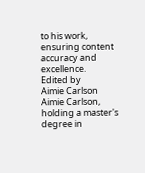to his work, ensuring content accuracy and excellence.
Edited by
Aimie Carlson
Aimie Carlson, holding a master's degree in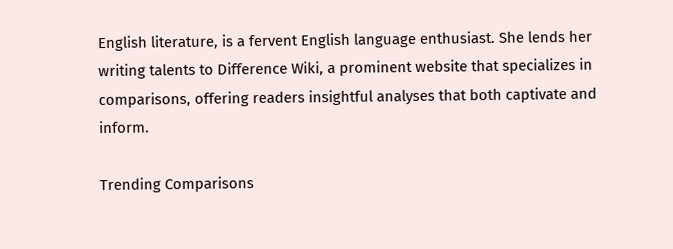English literature, is a fervent English language enthusiast. She lends her writing talents to Difference Wiki, a prominent website that specializes in comparisons, offering readers insightful analyses that both captivate and inform.

Trending Comparisons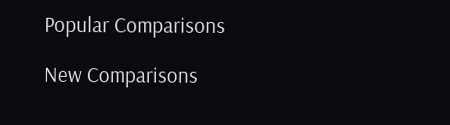Popular Comparisons

New Comparisons